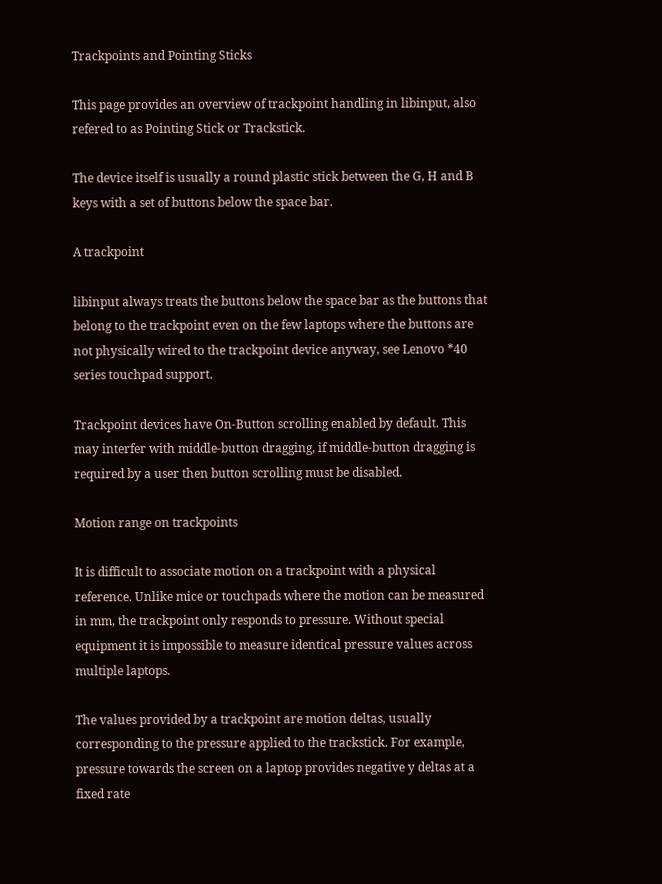Trackpoints and Pointing Sticks

This page provides an overview of trackpoint handling in libinput, also refered to as Pointing Stick or Trackstick.

The device itself is usually a round plastic stick between the G, H and B keys with a set of buttons below the space bar.

A trackpoint

libinput always treats the buttons below the space bar as the buttons that belong to the trackpoint even on the few laptops where the buttons are not physically wired to the trackpoint device anyway, see Lenovo *40 series touchpad support.

Trackpoint devices have On-Button scrolling enabled by default. This may interfer with middle-button dragging, if middle-button dragging is required by a user then button scrolling must be disabled.

Motion range on trackpoints

It is difficult to associate motion on a trackpoint with a physical reference. Unlike mice or touchpads where the motion can be measured in mm, the trackpoint only responds to pressure. Without special equipment it is impossible to measure identical pressure values across multiple laptops.

The values provided by a trackpoint are motion deltas, usually corresponding to the pressure applied to the trackstick. For example, pressure towards the screen on a laptop provides negative y deltas at a fixed rate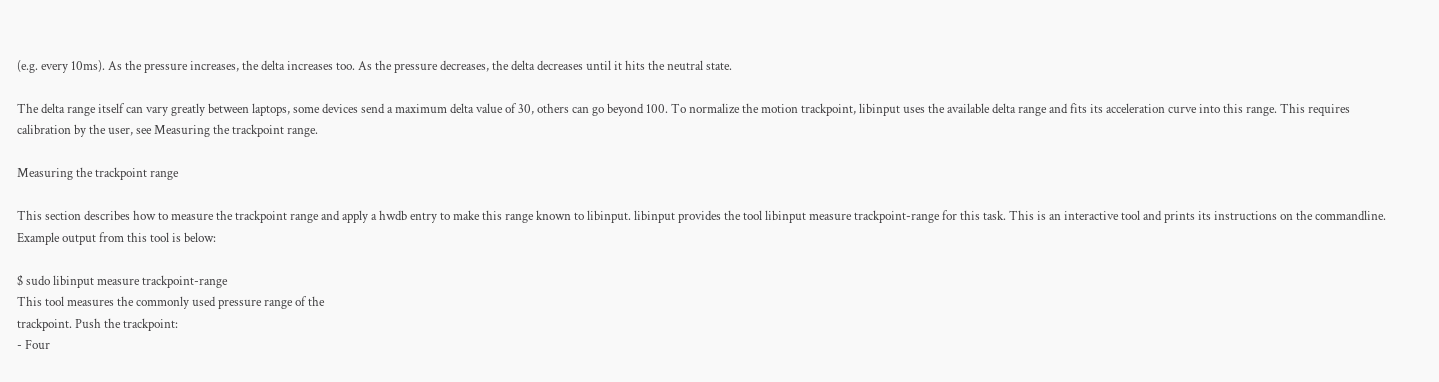(e.g. every 10ms). As the pressure increases, the delta increases too. As the pressure decreases, the delta decreases until it hits the neutral state.

The delta range itself can vary greatly between laptops, some devices send a maximum delta value of 30, others can go beyond 100. To normalize the motion trackpoint, libinput uses the available delta range and fits its acceleration curve into this range. This requires calibration by the user, see Measuring the trackpoint range.

Measuring the trackpoint range

This section describes how to measure the trackpoint range and apply a hwdb entry to make this range known to libinput. libinput provides the tool libinput measure trackpoint-range for this task. This is an interactive tool and prints its instructions on the commandline. Example output from this tool is below:

$ sudo libinput measure trackpoint-range
This tool measures the commonly used pressure range of the
trackpoint. Push the trackpoint:
- Four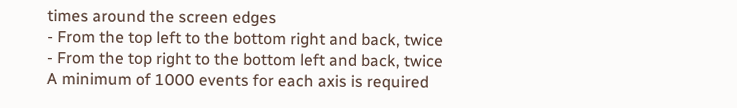times around the screen edges
- From the top left to the bottom right and back, twice
- From the top right to the bottom left and back, twice
A minimum of 1000 events for each axis is required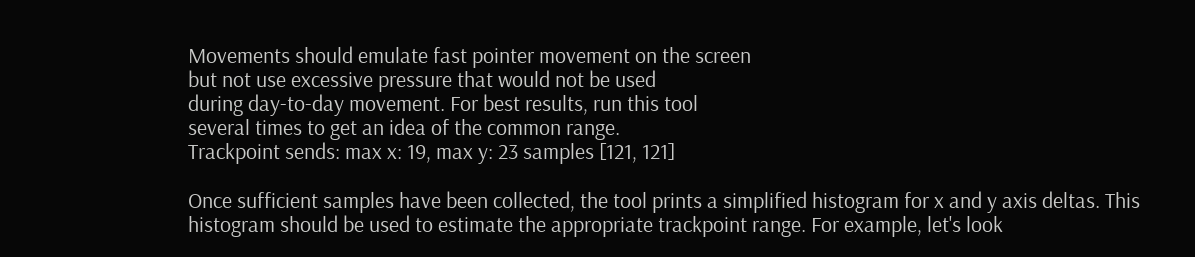Movements should emulate fast pointer movement on the screen
but not use excessive pressure that would not be used
during day-to-day movement. For best results, run this tool
several times to get an idea of the common range.
Trackpoint sends: max x: 19, max y: 23 samples [121, 121]

Once sufficient samples have been collected, the tool prints a simplified histogram for x and y axis deltas. This histogram should be used to estimate the appropriate trackpoint range. For example, let's look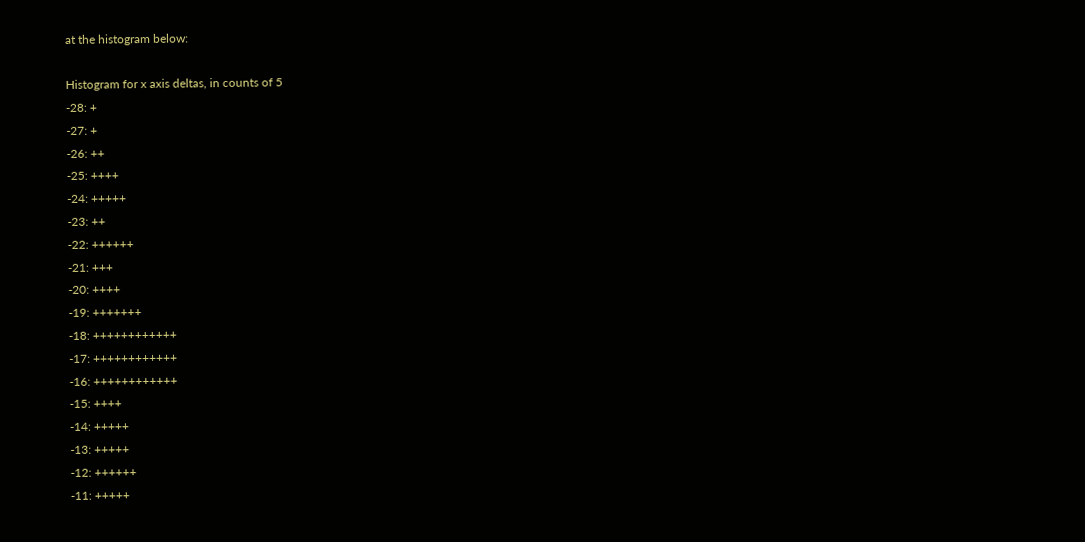at the histogram below:

Histogram for x axis deltas, in counts of 5
-28: +
-27: +
-26: ++
-25: ++++
-24: +++++
-23: ++
-22: ++++++
-21: +++
-20: ++++
-19: +++++++
-18: ++++++++++++
-17: ++++++++++++
-16: ++++++++++++
-15: ++++
-14: +++++
-13: +++++
-12: ++++++
-11: +++++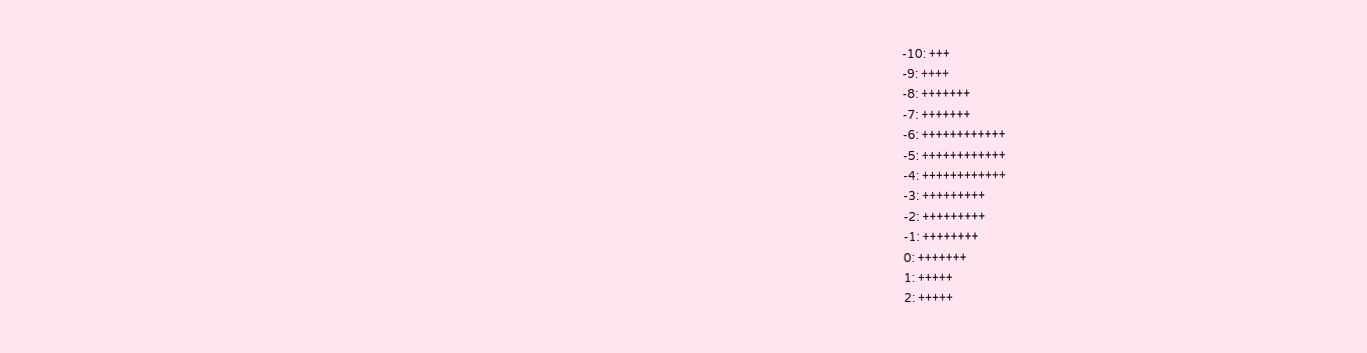-10: +++
-9: ++++
-8: +++++++
-7: +++++++
-6: ++++++++++++
-5: ++++++++++++
-4: ++++++++++++
-3: +++++++++
-2: +++++++++
-1: ++++++++
0: +++++++
1: +++++
2: +++++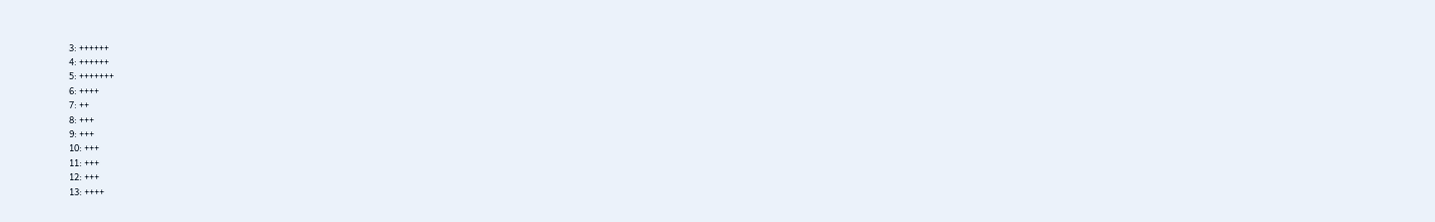3: ++++++
4: ++++++
5: +++++++
6: ++++
7: ++
8: +++
9: +++
10: +++
11: +++
12: +++
13: ++++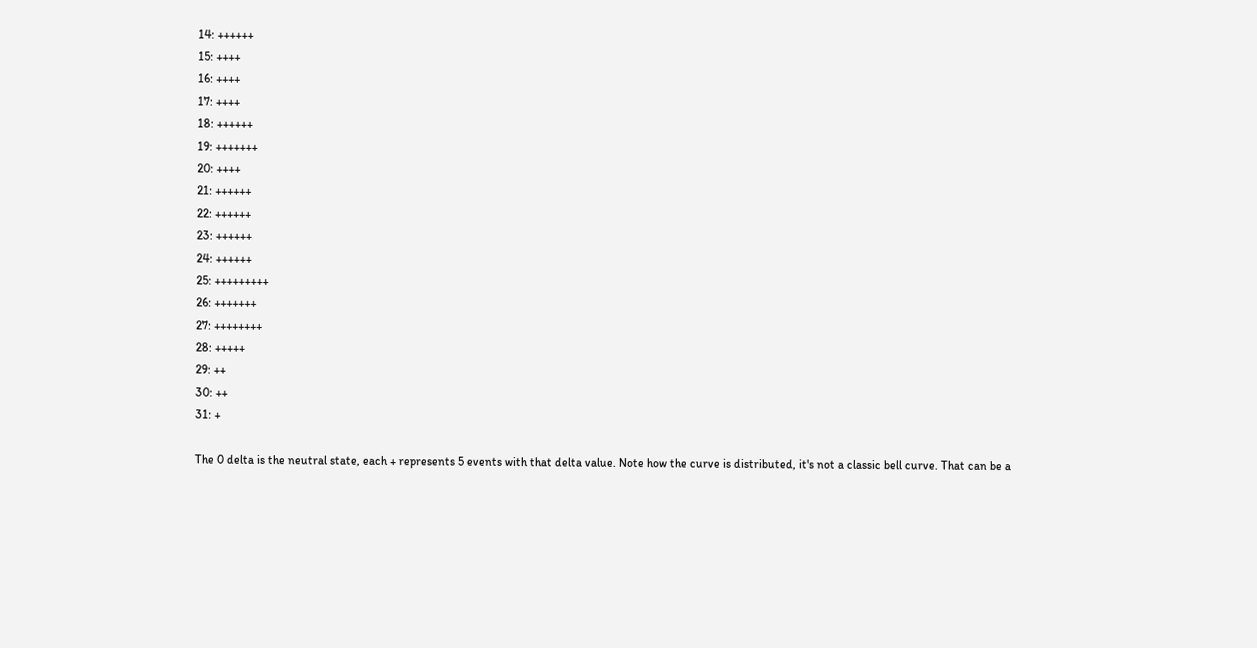14: ++++++
15: ++++
16: ++++
17: ++++
18: ++++++
19: +++++++
20: ++++
21: ++++++
22: ++++++
23: ++++++
24: ++++++
25: +++++++++
26: +++++++
27: ++++++++
28: +++++
29: ++
30: ++
31: +

The 0 delta is the neutral state, each + represents 5 events with that delta value. Note how the curve is distributed, it's not a classic bell curve. That can be a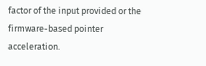factor of the input provided or the firmware-based pointer acceleration.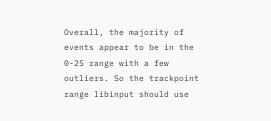Overall, the majority of events appear to be in the 0-25 range with a few outliers. So the trackpoint range libinput should use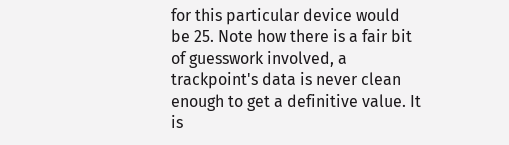for this particular device would be 25. Note how there is a fair bit of guesswork involved, a trackpoint's data is never clean enough to get a definitive value. It is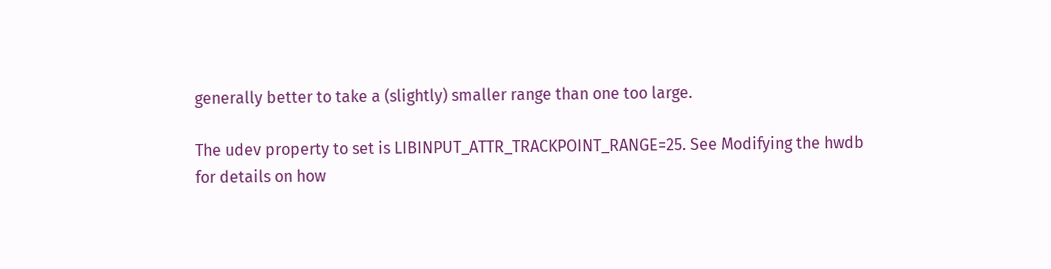generally better to take a (slightly) smaller range than one too large.

The udev property to set is LIBINPUT_ATTR_TRACKPOINT_RANGE=25. See Modifying the hwdb for details on how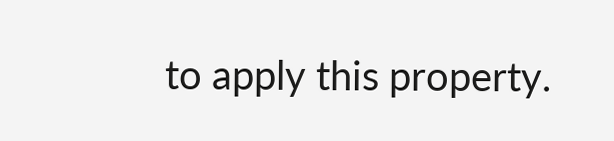to apply this property.